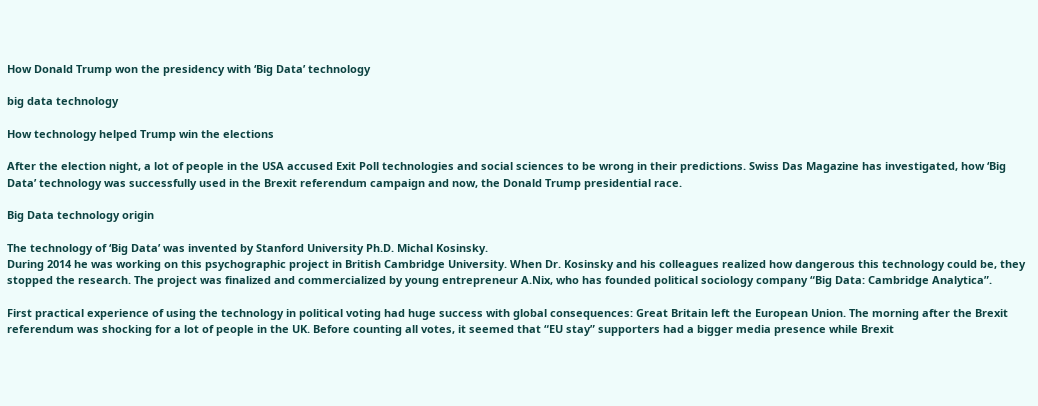How Donald Trump won the presidency with ‘Big Data’ technology

big data technology

How technology helped Trump win the elections

After the election night, a lot of people in the USA accused Exit Poll technologies and social sciences to be wrong in their predictions. Swiss Das Magazine has investigated, how ‘Big Data’ technology was successfully used in the Brexit referendum campaign and now, the Donald Trump presidential race.

Big Data technology origin

The technology of ‘Big Data’ was invented by Stanford University Ph.D. Michal Kosinsky.
During 2014 he was working on this psychographic project in British Cambridge University. When Dr. Kosinsky and his colleagues realized how dangerous this technology could be, they stopped the research. The project was finalized and commercialized by young entrepreneur A.Nix, who has founded political sociology company “Big Data: Cambridge Analytica”.

First practical experience of using the technology in political voting had huge success with global consequences: Great Britain left the European Union. The morning after the Brexit referendum was shocking for a lot of people in the UK. Before counting all votes, it seemed that “EU stay” supporters had a bigger media presence while Brexit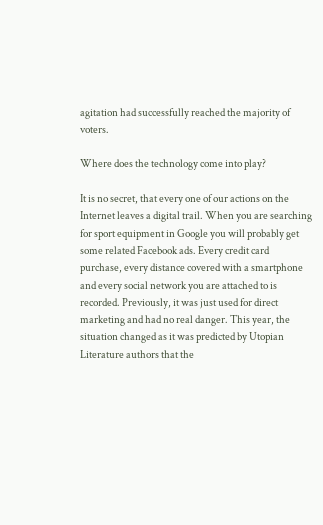agitation had successfully reached the majority of voters.

Where does the technology come into play?

It is no secret, that every one of our actions on the Internet leaves a digital trail. When you are searching for sport equipment in Google you will probably get some related Facebook ads. Every credit card purchase, every distance covered with a smartphone and every social network you are attached to is recorded. Previously, it was just used for direct marketing and had no real danger. This year, the situation changed as it was predicted by Utopian Literature authors that the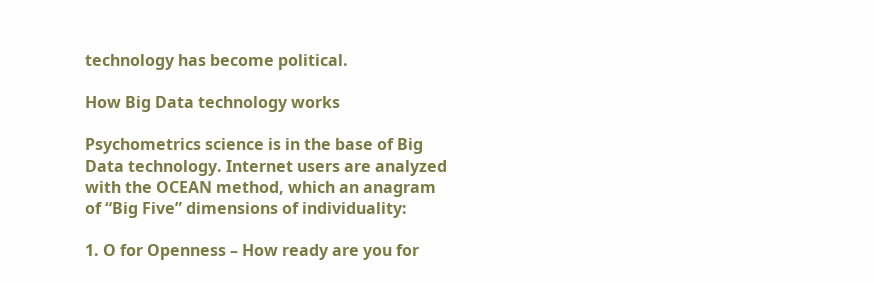technology has become political.

How Big Data technology works

Psychometrics science is in the base of Big Data technology. Internet users are analyzed with the OCEAN method, which an anagram of “Big Five” dimensions of individuality:

1. O for Openness – How ready are you for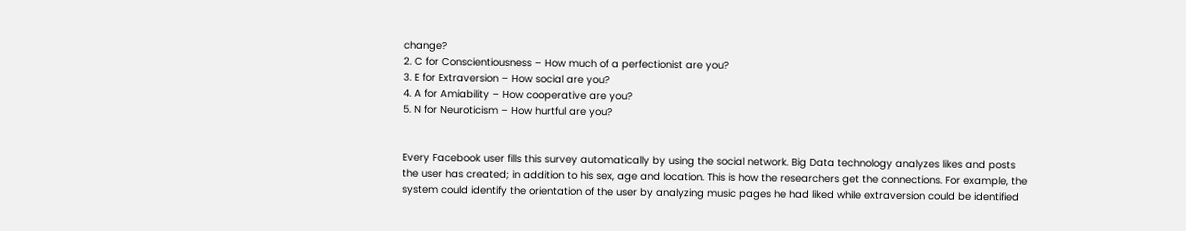change?
2. C for Conscientiousness – How much of a perfectionist are you?
3. E for Extraversion – How social are you?
4. A for Amiability – How cooperative are you?
5. N for Neuroticism – How hurtful are you?


Every Facebook user fills this survey automatically by using the social network. Big Data technology analyzes likes and posts the user has created; in addition to his sex, age and location. This is how the researchers get the connections. For example, the system could identify the orientation of the user by analyzing music pages he had liked while extraversion could be identified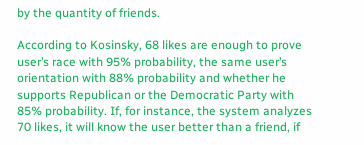by the quantity of friends.

According to Kosinsky, 68 likes are enough to prove user’s race with 95% probability, the same user’s orientation with 88% probability and whether he supports Republican or the Democratic Party with 85% probability. If, for instance, the system analyzes 70 likes, it will know the user better than a friend, if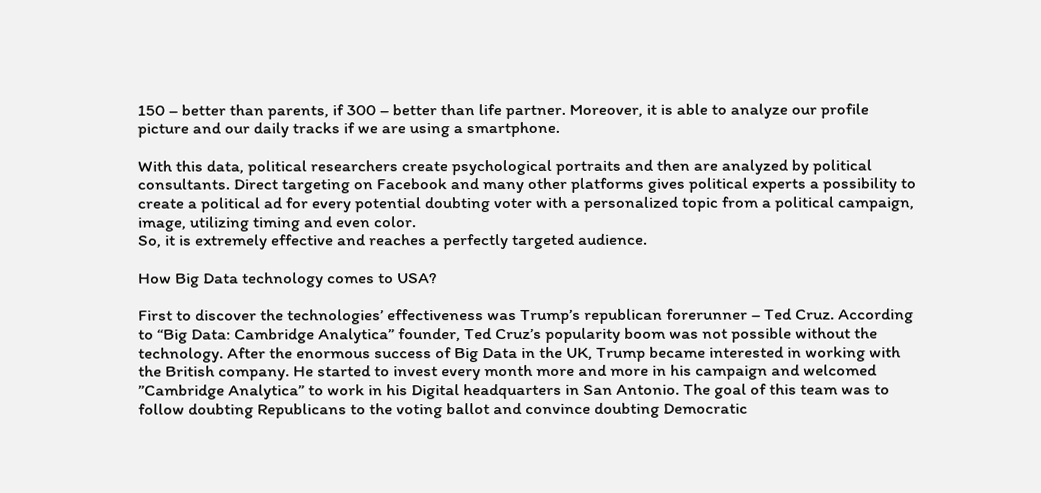150 – better than parents, if 300 – better than life partner. Moreover, it is able to analyze our profile picture and our daily tracks if we are using a smartphone.

With this data, political researchers create psychological portraits and then are analyzed by political consultants. Direct targeting on Facebook and many other platforms gives political experts a possibility to create a political ad for every potential doubting voter with a personalized topic from a political campaign, image, utilizing timing and even color.
So, it is extremely effective and reaches a perfectly targeted audience.

How Big Data technology comes to USA?

First to discover the technologies’ effectiveness was Trump’s republican forerunner – Ted Cruz. According to “Big Data: Cambridge Analytica” founder, Ted Cruz’s popularity boom was not possible without the technology. After the enormous success of Big Data in the UK, Trump became interested in working with the British company. He started to invest every month more and more in his campaign and welcomed ”Cambridge Analytica” to work in his Digital headquarters in San Antonio. The goal of this team was to follow doubting Republicans to the voting ballot and convince doubting Democratic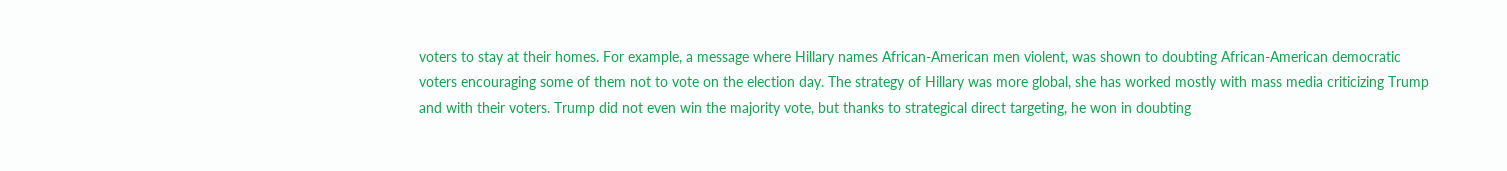voters to stay at their homes. For example, a message where Hillary names African-American men violent, was shown to doubting African-American democratic voters encouraging some of them not to vote on the election day. The strategy of Hillary was more global, she has worked mostly with mass media criticizing Trump and with their voters. Trump did not even win the majority vote, but thanks to strategical direct targeting, he won in doubting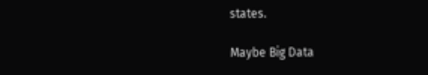states.

Maybe Big Data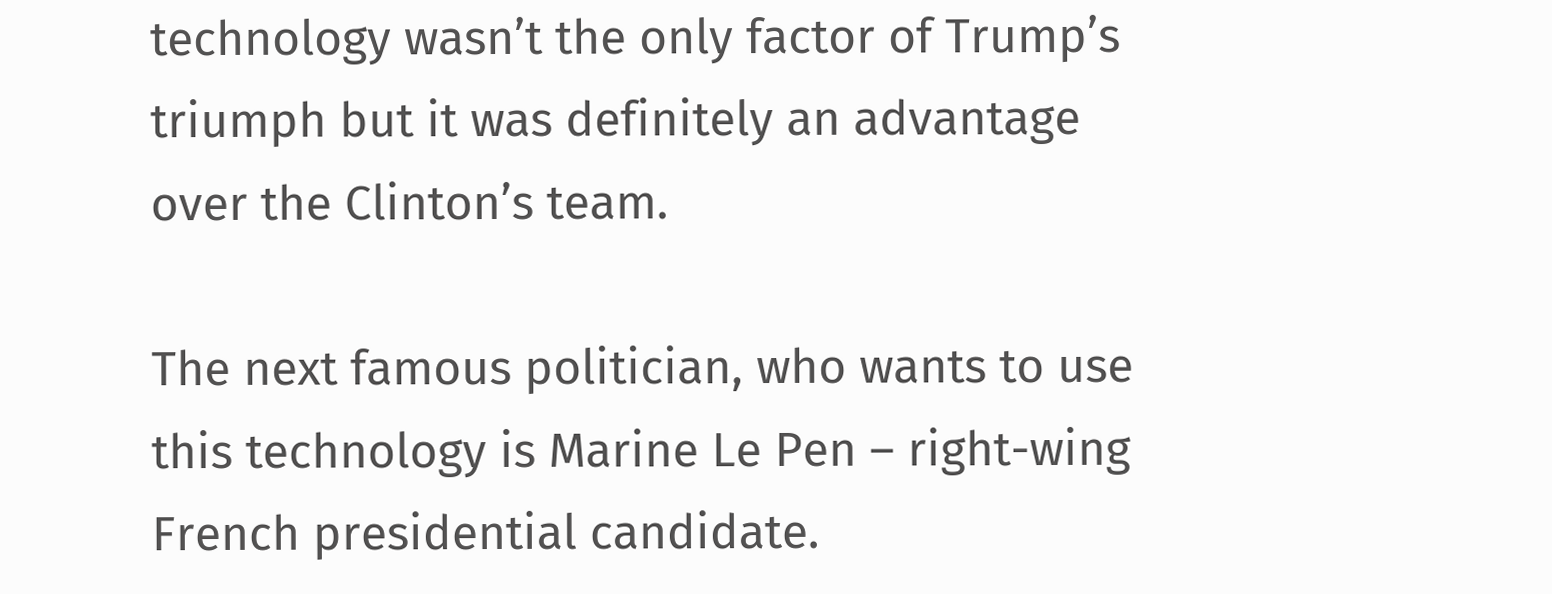technology wasn’t the only factor of Trump’s triumph but it was definitely an advantage over the Clinton’s team.

The next famous politician, who wants to use this technology is Marine Le Pen – right-wing French presidential candidate.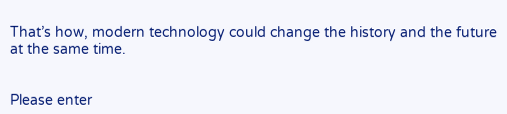That’s how, modern technology could change the history and the future at the same time.


Please enter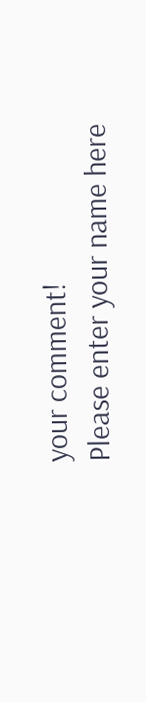your comment!
Please enter your name here